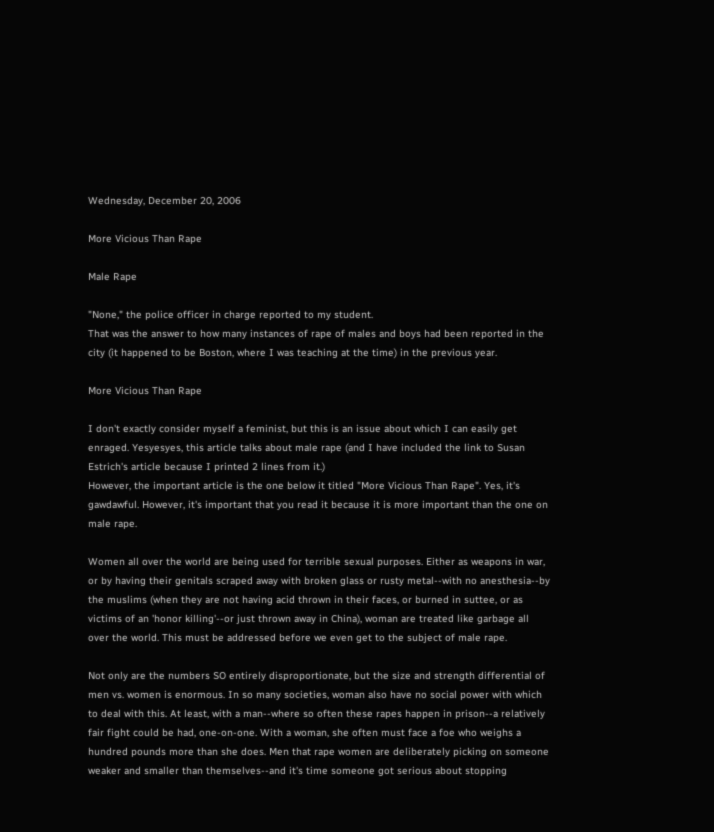Wednesday, December 20, 2006

More Vicious Than Rape

Male Rape

"None," the police officer in charge reported to my student.
That was the answer to how many instances of rape of males and boys had been reported in the city (it happened to be Boston, where I was teaching at the time) in the previous year.

More Vicious Than Rape

I don't exactly consider myself a feminist, but this is an issue about which I can easily get enraged. Yesyesyes, this article talks about male rape (and I have included the link to Susan Estrich's article because I printed 2 lines from it.)
However, the important article is the one below it titled "More Vicious Than Rape". Yes, it's gawdawful. However, it's important that you read it because it is more important than the one on male rape.

Women all over the world are being used for terrible sexual purposes. Either as weapons in war, or by having their genitals scraped away with broken glass or rusty metal--with no anesthesia--by the muslims (when they are not having acid thrown in their faces, or burned in suttee, or as victims of an 'honor killing'--or just thrown away in China), woman are treated like garbage all over the world. This must be addressed before we even get to the subject of male rape.

Not only are the numbers SO entirely disproportionate, but the size and strength differential of men vs. women is enormous. In so many societies, woman also have no social power with which to deal with this. At least, with a man--where so often these rapes happen in prison--a relatively fair fight could be had, one-on-one. With a woman, she often must face a foe who weighs a hundred pounds more than she does. Men that rape women are deliberately picking on someone weaker and smaller than themselves--and it's time someone got serious about stopping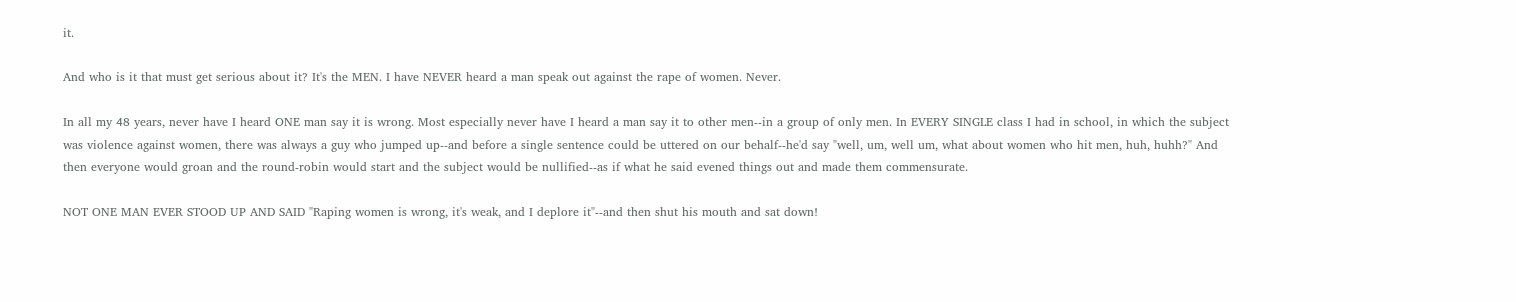it.

And who is it that must get serious about it? It's the MEN. I have NEVER heard a man speak out against the rape of women. Never.

In all my 48 years, never have I heard ONE man say it is wrong. Most especially never have I heard a man say it to other men--in a group of only men. In EVERY SINGLE class I had in school, in which the subject was violence against women, there was always a guy who jumped up--and before a single sentence could be uttered on our behalf--he'd say "well, um, well um, what about women who hit men, huh, huhh?" And then everyone would groan and the round-robin would start and the subject would be nullified--as if what he said evened things out and made them commensurate.

NOT ONE MAN EVER STOOD UP AND SAID "Raping women is wrong, it's weak, and I deplore it"--and then shut his mouth and sat down!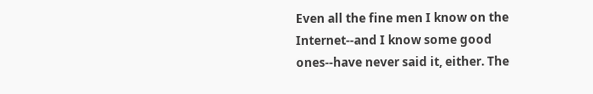Even all the fine men I know on the Internet--and I know some good ones--have never said it, either. The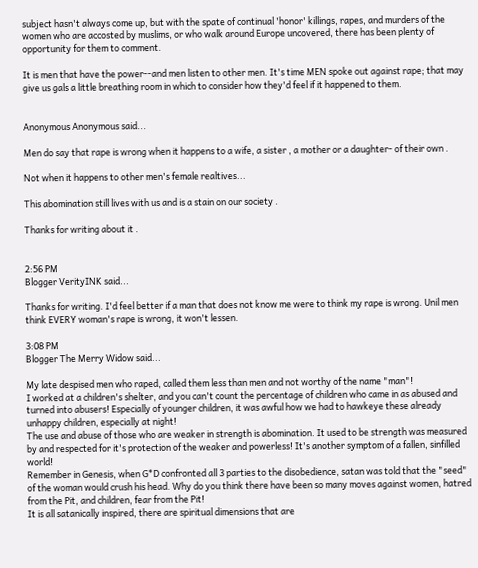subject hasn't always come up, but with the spate of continual 'honor' killings, rapes, and murders of the women who are accosted by muslims, or who walk around Europe uncovered, there has been plenty of opportunity for them to comment.

It is men that have the power--and men listen to other men. It's time MEN spoke out against rape; that may give us gals a little breathing room in which to consider how they'd feel if it happened to them.


Anonymous Anonymous said...

Men do say that rape is wrong when it happens to a wife, a sister , a mother or a daughter- of their own .

Not when it happens to other men's female realtives...

This abomination still lives with us and is a stain on our society .

Thanks for writing about it .


2:56 PM
Blogger VerityINK said...

Thanks for writing. I'd feel better if a man that does not know me were to think my rape is wrong. Unil men think EVERY woman's rape is wrong, it won't lessen.

3:08 PM
Blogger The Merry Widow said...

My late despised men who raped, called them less than men and not worthy of the name "man"!
I worked at a children's shelter, and you can't count the percentage of children who came in as abused and turned into abusers! Especially of younger children, it was awful how we had to hawkeye these already unhappy children, especially at night!
The use and abuse of those who are weaker in strength is abomination. It used to be strength was measured by and respected for it's protection of the weaker and powerless! It's another symptom of a fallen, sinfilled world!
Remember in Genesis, when G*D confronted all 3 parties to the disobedience, satan was told that the "seed" of the woman would crush his head. Why do you think there have been so many moves against women, hatred from the Pit, and children, fear from the Pit!
It is all satanically inspired, there are spiritual dimensions that are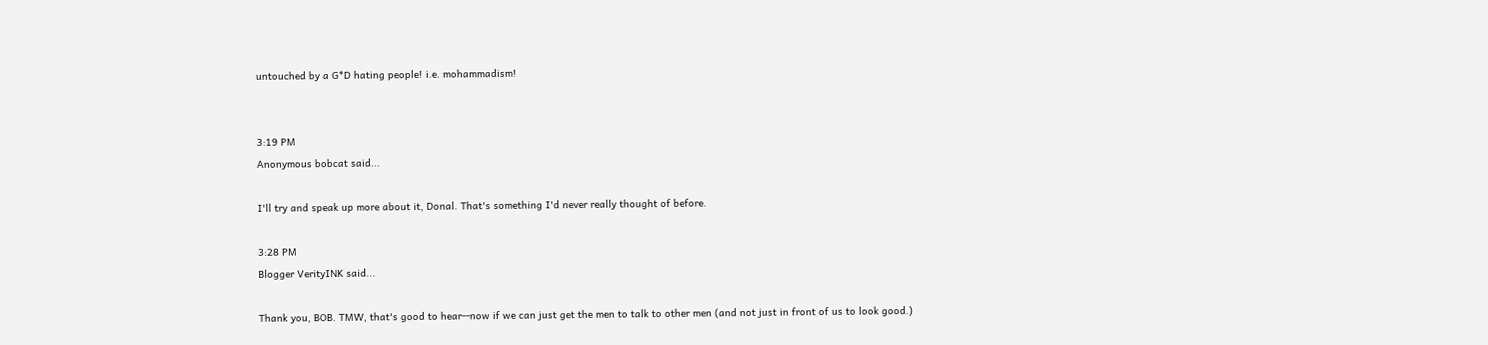untouched by a G*D hating people! i.e. mohammadism!


3:19 PM
Anonymous bobcat said...

I'll try and speak up more about it, Donal. That's something I'd never really thought of before.

3:28 PM
Blogger VerityINK said...

Thank you, BOB. TMW, that's good to hear--now if we can just get the men to talk to other men (and not just in front of us to look good.)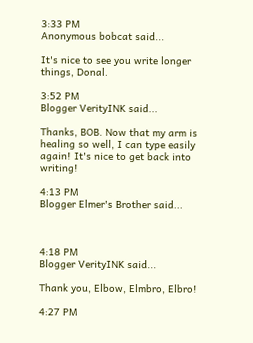3:33 PM
Anonymous bobcat said...

It's nice to see you write longer things, Donal.

3:52 PM
Blogger VerityINK said...

Thanks, BOB. Now that my arm is healing so well, I can type easily again! It's nice to get back into writing!

4:13 PM
Blogger Elmer's Brother said...



4:18 PM
Blogger VerityINK said...

Thank you, Elbow, Elmbro, Elbro!

4:27 PM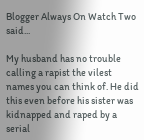Blogger Always On Watch Two said...

My husband has no trouble calling a rapist the vilest names you can think of. He did this even before his sister was kidnapped and raped by a serial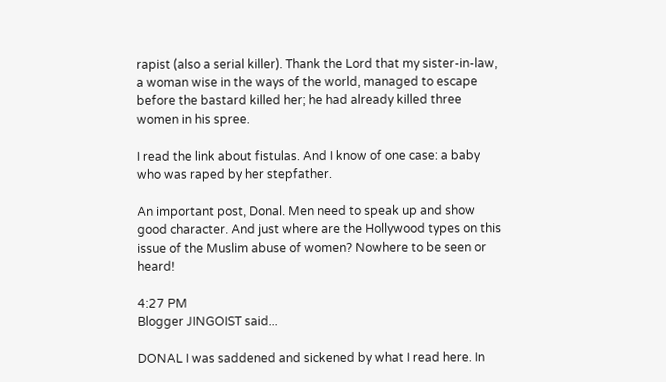rapist (also a serial killer). Thank the Lord that my sister-in-law, a woman wise in the ways of the world, managed to escape before the bastard killed her; he had already killed three women in his spree.

I read the link about fistulas. And I know of one case: a baby who was raped by her stepfather.

An important post, Donal. Men need to speak up and show good character. And just where are the Hollywood types on this issue of the Muslim abuse of women? Nowhere to be seen or heard!

4:27 PM
Blogger JINGOIST said...

DONAL I was saddened and sickened by what I read here. In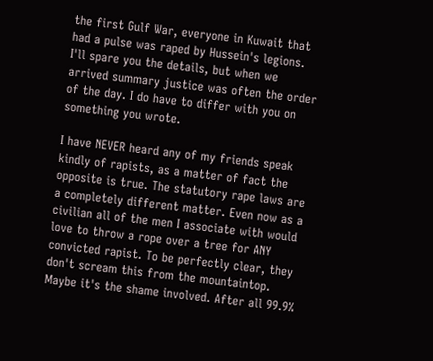the first Gulf War, everyone in Kuwait that had a pulse was raped by Hussein's legions. I'll spare you the details, but when we arrived summary justice was often the order of the day. I do have to differ with you on something you wrote.

I have NEVER heard any of my friends speak kindly of rapists, as a matter of fact the opposite is true. The statutory rape laws are a completely different matter. Even now as a civilian all of the men I associate with would love to throw a rope over a tree for ANY convicted rapist. To be perfectly clear, they don't scream this from the mountaintop. Maybe it's the shame involved. After all 99.9%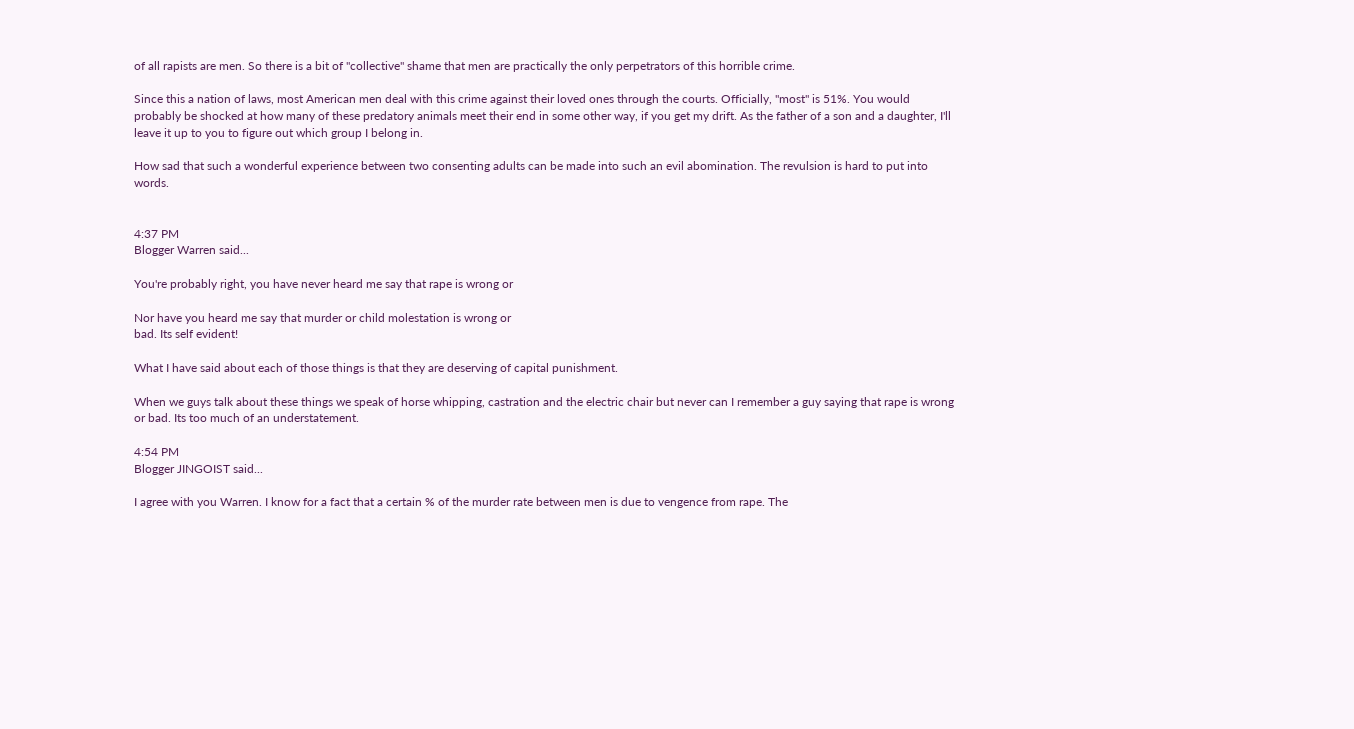of all rapists are men. So there is a bit of "collective" shame that men are practically the only perpetrators of this horrible crime.

Since this a nation of laws, most American men deal with this crime against their loved ones through the courts. Officially, "most" is 51%. You would probably be shocked at how many of these predatory animals meet their end in some other way, if you get my drift. As the father of a son and a daughter, I'll leave it up to you to figure out which group I belong in.

How sad that such a wonderful experience between two consenting adults can be made into such an evil abomination. The revulsion is hard to put into words.


4:37 PM
Blogger Warren said...

You're probably right, you have never heard me say that rape is wrong or

Nor have you heard me say that murder or child molestation is wrong or
bad. Its self evident!

What I have said about each of those things is that they are deserving of capital punishment.

When we guys talk about these things we speak of horse whipping, castration and the electric chair but never can I remember a guy saying that rape is wrong or bad. Its too much of an understatement.

4:54 PM
Blogger JINGOIST said...

I agree with you Warren. I know for a fact that a certain % of the murder rate between men is due to vengence from rape. The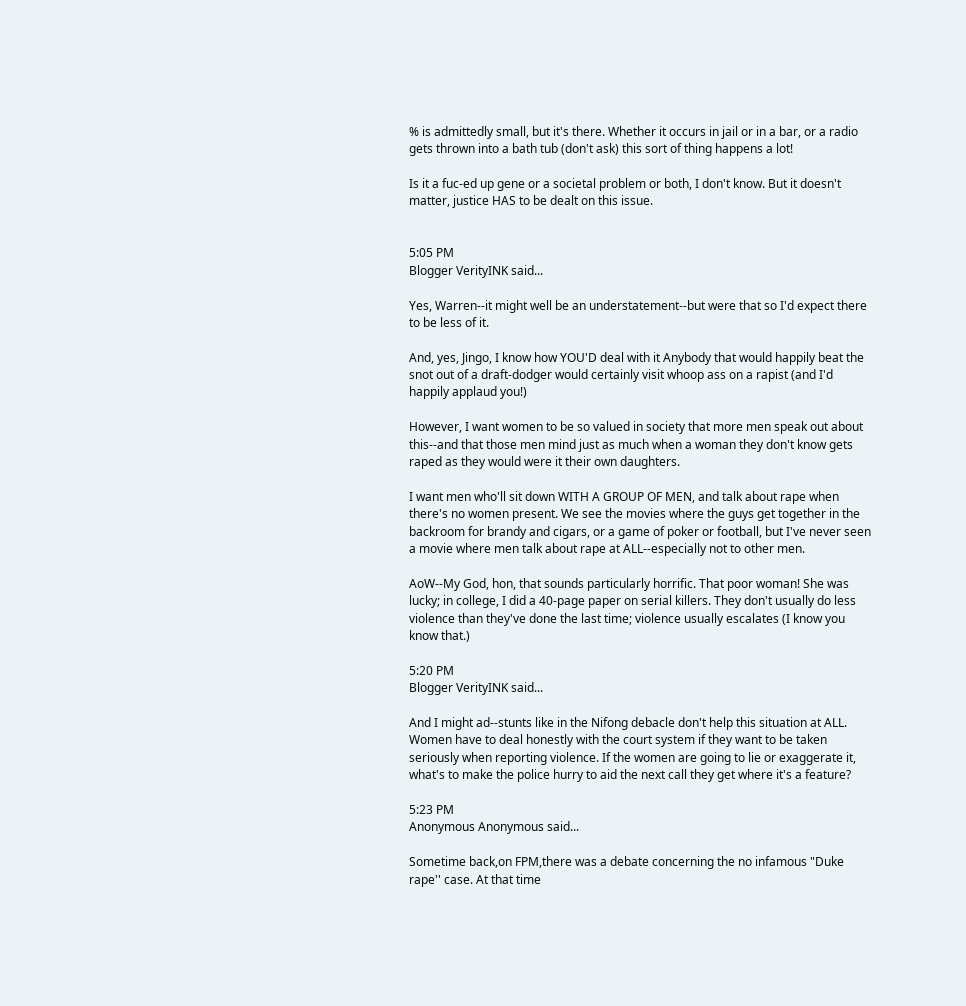% is admittedly small, but it's there. Whether it occurs in jail or in a bar, or a radio gets thrown into a bath tub (don't ask) this sort of thing happens a lot!

Is it a fuc-ed up gene or a societal problem or both, I don't know. But it doesn't matter, justice HAS to be dealt on this issue.


5:05 PM
Blogger VerityINK said...

Yes, Warren--it might well be an understatement--but were that so I'd expect there to be less of it.

And, yes, Jingo, I know how YOU'D deal with it Anybody that would happily beat the snot out of a draft-dodger would certainly visit whoop ass on a rapist (and I'd happily applaud you!)

However, I want women to be so valued in society that more men speak out about this--and that those men mind just as much when a woman they don't know gets raped as they would were it their own daughters.

I want men who'll sit down WITH A GROUP OF MEN, and talk about rape when there's no women present. We see the movies where the guys get together in the backroom for brandy and cigars, or a game of poker or football, but I've never seen a movie where men talk about rape at ALL--especially not to other men.

AoW--My God, hon, that sounds particularly horrific. That poor woman! She was lucky; in college, I did a 40-page paper on serial killers. They don't usually do less violence than they've done the last time; violence usually escalates (I know you know that.)

5:20 PM
Blogger VerityINK said...

And I might ad--stunts like in the Nifong debacle don't help this situation at ALL. Women have to deal honestly with the court system if they want to be taken seriously when reporting violence. If the women are going to lie or exaggerate it, what's to make the police hurry to aid the next call they get where it's a feature?

5:23 PM
Anonymous Anonymous said...

Sometime back,on FPM,there was a debate concerning the no infamous "Duke rape'' case. At that time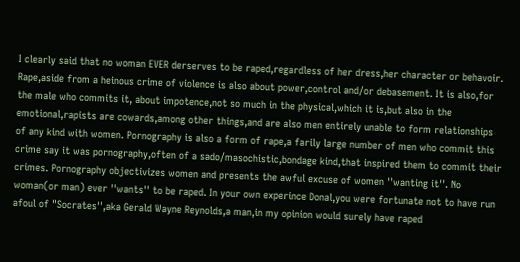I clearly said that no woman EVER derserves to be raped,regardless of her dress,her character or behavoir. Rape,aside from a heinous crime of violence is also about power,control and/or debasement. It is also,for the male who commits it, about impotence,not so much in the physical,which it is,but also in the emotional,rapists are cowards,among other things,and are also men entirely unable to form relationships of any kind with women. Pornography is also a form of rape,a farily large number of men who commit this crime say it was pornography,often of a sado/masochistic,bondage kind,that inspired them to commit their crimes. Pornography objectivizes women and presents the awful excuse of women ''wanting it''. No woman(or man) ever ''wants'' to be raped. In your own experince Donal,you were fortunate not to have run afoul of "Socrates'',aka Gerald Wayne Reynolds,a man,in my opinion would surely have raped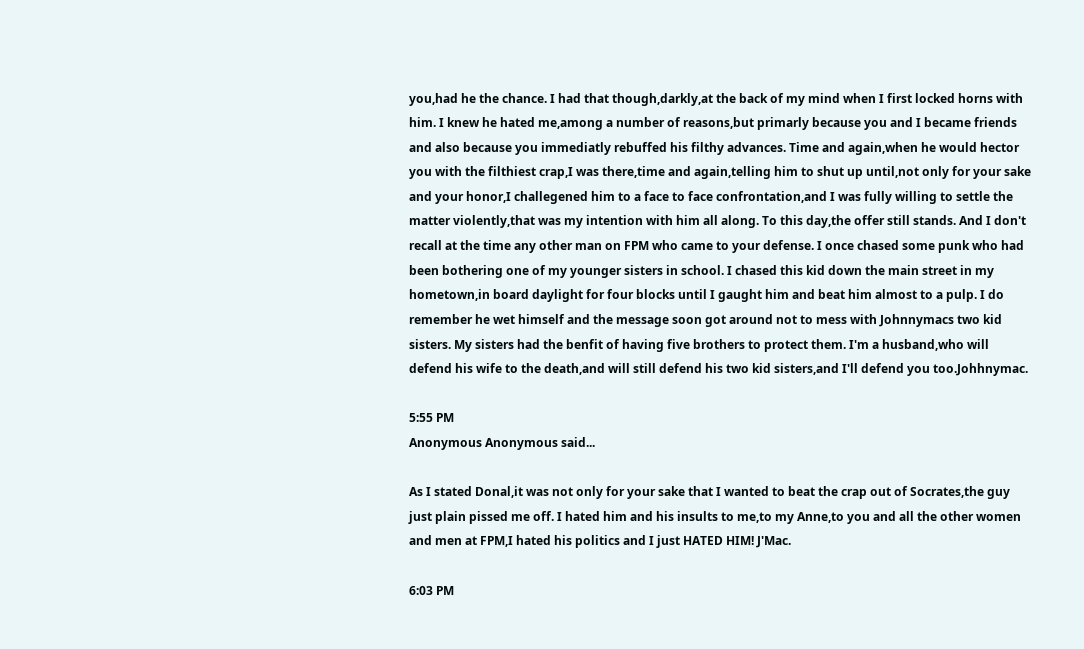you,had he the chance. I had that though,darkly,at the back of my mind when I first locked horns with him. I knew he hated me,among a number of reasons,but primarly because you and I became friends and also because you immediatly rebuffed his filthy advances. Time and again,when he would hector you with the filthiest crap,I was there,time and again,telling him to shut up until,not only for your sake and your honor,I challegened him to a face to face confrontation,and I was fully willing to settle the matter violently,that was my intention with him all along. To this day,the offer still stands. And I don't recall at the time any other man on FPM who came to your defense. I once chased some punk who had been bothering one of my younger sisters in school. I chased this kid down the main street in my hometown,in board daylight for four blocks until I gaught him and beat him almost to a pulp. I do remember he wet himself and the message soon got around not to mess with Johnnymacs two kid sisters. My sisters had the benfit of having five brothers to protect them. I'm a husband,who will defend his wife to the death,and will still defend his two kid sisters,and I'll defend you too.Johhnymac.

5:55 PM
Anonymous Anonymous said...

As I stated Donal,it was not only for your sake that I wanted to beat the crap out of Socrates,the guy just plain pissed me off. I hated him and his insults to me,to my Anne,to you and all the other women and men at FPM,I hated his politics and I just HATED HIM! J'Mac.

6:03 PM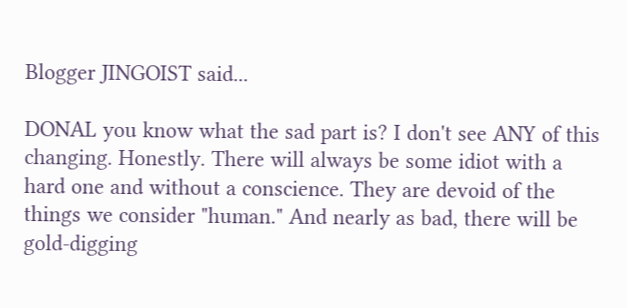Blogger JINGOIST said...

DONAL you know what the sad part is? I don't see ANY of this changing. Honestly. There will always be some idiot with a hard one and without a conscience. They are devoid of the things we consider "human." And nearly as bad, there will be gold-digging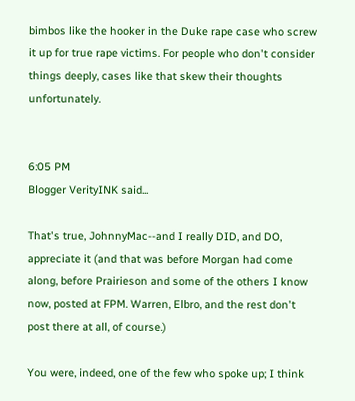bimbos like the hooker in the Duke rape case who screw it up for true rape victims. For people who don't consider things deeply, cases like that skew their thoughts unfortunately.


6:05 PM
Blogger VerityINK said...

That's true, JohnnyMac--and I really DID, and DO, appreciate it (and that was before Morgan had come along, before Prairieson and some of the others I know now, posted at FPM. Warren, Elbro, and the rest don't post there at all, of course.)

You were, indeed, one of the few who spoke up; I think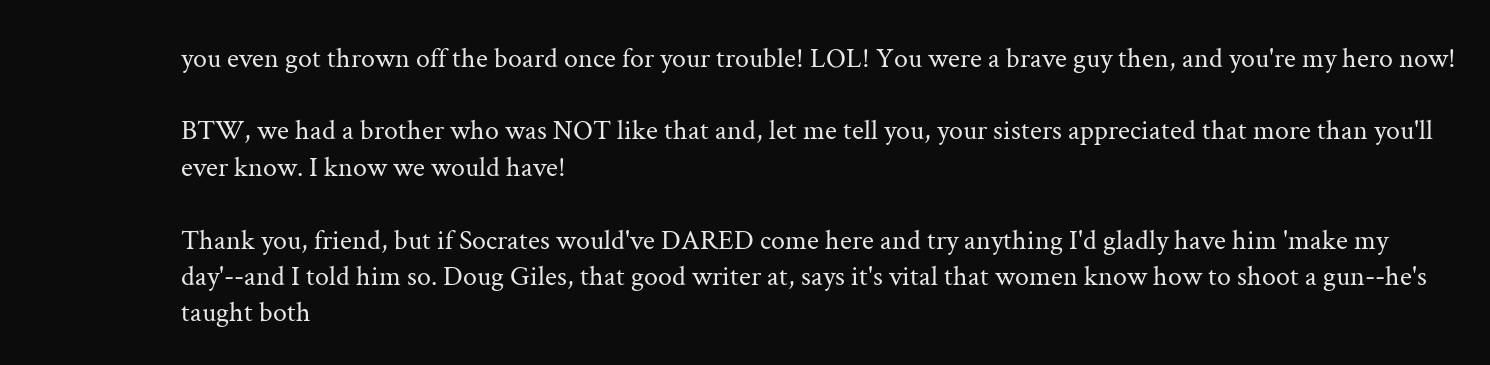you even got thrown off the board once for your trouble! LOL! You were a brave guy then, and you're my hero now!

BTW, we had a brother who was NOT like that and, let me tell you, your sisters appreciated that more than you'll ever know. I know we would have!

Thank you, friend, but if Socrates would've DARED come here and try anything I'd gladly have him 'make my day'--and I told him so. Doug Giles, that good writer at, says it's vital that women know how to shoot a gun--he's taught both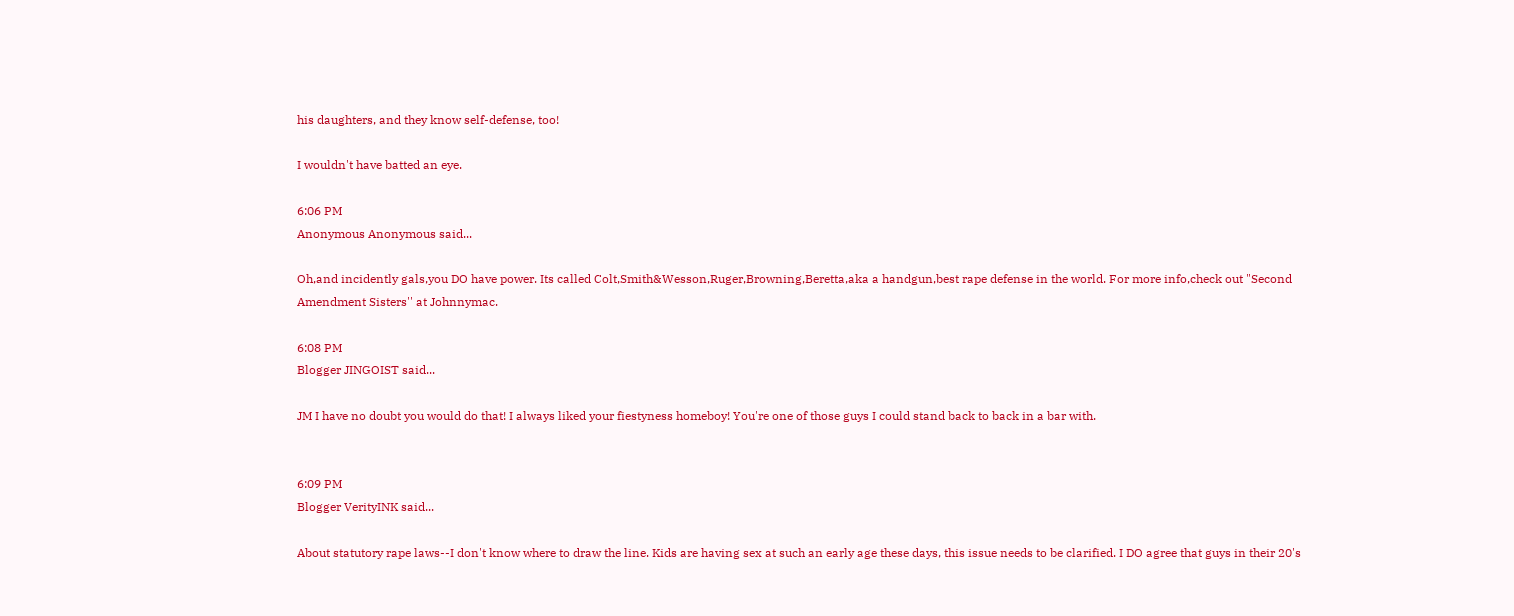his daughters, and they know self-defense, too!

I wouldn't have batted an eye.

6:06 PM
Anonymous Anonymous said...

Oh,and incidently gals,you DO have power. Its called Colt,Smith&Wesson,Ruger,Browning,Beretta,aka a handgun,best rape defense in the world. For more info,check out "Second Amendment Sisters'' at Johnnymac.

6:08 PM
Blogger JINGOIST said...

JM I have no doubt you would do that! I always liked your fiestyness homeboy! You're one of those guys I could stand back to back in a bar with.


6:09 PM
Blogger VerityINK said...

About statutory rape laws--I don't know where to draw the line. Kids are having sex at such an early age these days, this issue needs to be clarified. I DO agree that guys in their 20's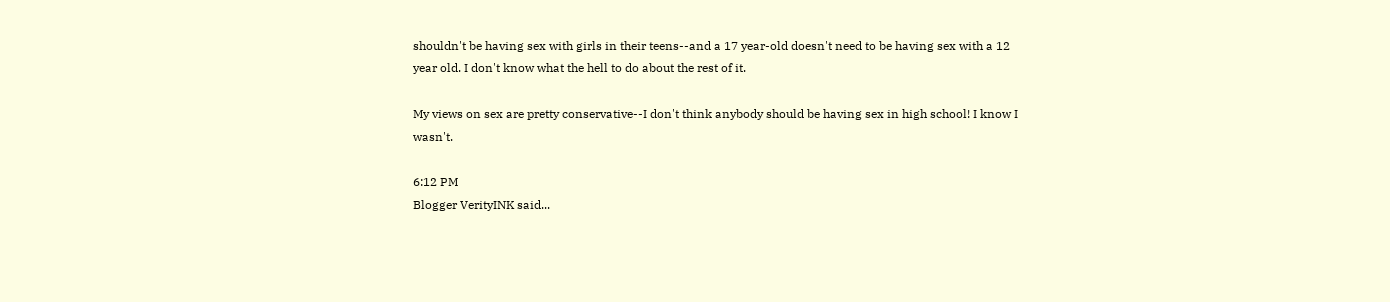shouldn't be having sex with girls in their teens--and a 17 year-old doesn't need to be having sex with a 12 year old. I don't know what the hell to do about the rest of it.

My views on sex are pretty conservative--I don't think anybody should be having sex in high school! I know I wasn't.

6:12 PM
Blogger VerityINK said...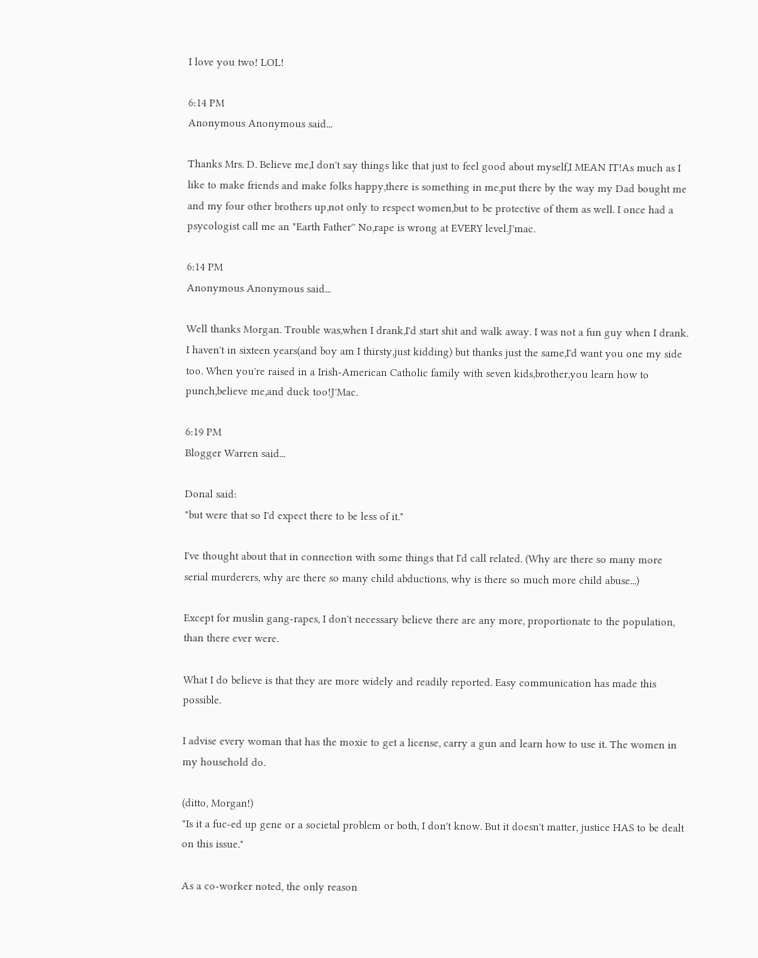I love you two! LOL!

6:14 PM
Anonymous Anonymous said...

Thanks Mrs. D. Believe me,I don't say things like that just to feel good about myself,I MEAN IT!As much as I like to make friends and make folks happy,there is something in me,put there by the way my Dad bought me and my four other brothers up,not only to respect women,but to be protective of them as well. I once had a psycologist call me an "Earth Father'' No,rape is wrong at EVERY level.J'mac.

6:14 PM
Anonymous Anonymous said...

Well thanks Morgan. Trouble was,when I drank,I'd start shit and walk away. I was not a fun guy when I drank. I haven't in sixteen years(and boy am I thirsty,just kidding) but thanks just the same,I'd want you one my side too. When you're raised in a Irish-American Catholic family with seven kids,brother,you learn how to punch,believe me,and duck too!J'Mac.

6:19 PM
Blogger Warren said...

Donal said:
"but were that so I'd expect there to be less of it."

I've thought about that in connection with some things that I'd call related. (Why are there so many more serial murderers, why are there so many child abductions, why is there so much more child abuse...)

Except for muslin gang-rapes, I don't necessary believe there are any more, proportionate to the population, than there ever were.

What I do believe is that they are more widely and readily reported. Easy communication has made this possible.

I advise every woman that has the moxie to get a license, carry a gun and learn how to use it. The women in my household do.

(ditto, Morgan!)
"Is it a fuc-ed up gene or a societal problem or both, I don't know. But it doesn't matter, justice HAS to be dealt on this issue."

As a co-worker noted, the only reason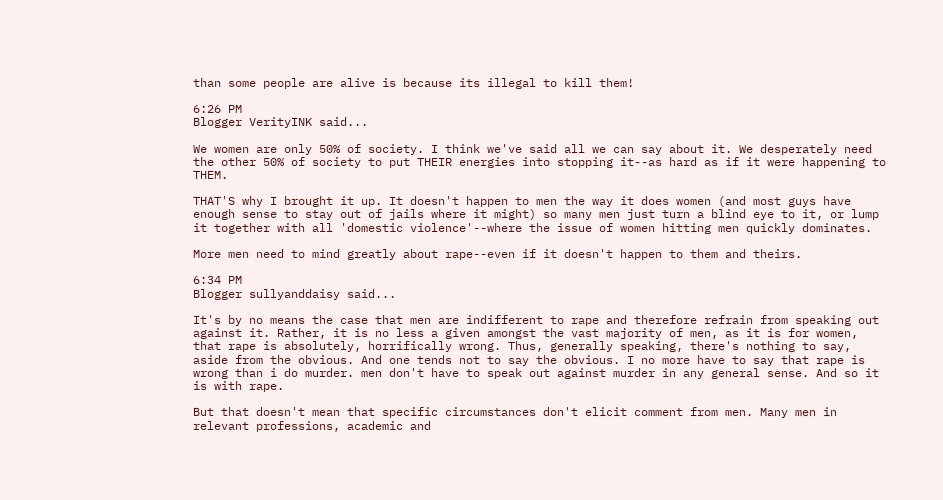than some people are alive is because its illegal to kill them!

6:26 PM
Blogger VerityINK said...

We women are only 50% of society. I think we've said all we can say about it. We desperately need the other 50% of society to put THEIR energies into stopping it--as hard as if it were happening to THEM.

THAT'S why I brought it up. It doesn't happen to men the way it does women (and most guys have enough sense to stay out of jails where it might) so many men just turn a blind eye to it, or lump it together with all 'domestic violence'--where the issue of women hitting men quickly dominates.

More men need to mind greatly about rape--even if it doesn't happen to them and theirs.

6:34 PM
Blogger sullyanddaisy said...

It's by no means the case that men are indifferent to rape and therefore refrain from speaking out against it. Rather, it is no less a given amongst the vast majority of men, as it is for women, that rape is absolutely, horrifically wrong. Thus, generally speaking, there's nothing to say, aside from the obvious. And one tends not to say the obvious. I no more have to say that rape is wrong than i do murder. men don't have to speak out against murder in any general sense. And so it is with rape.

But that doesn't mean that specific circumstances don't elicit comment from men. Many men in relevant professions, academic and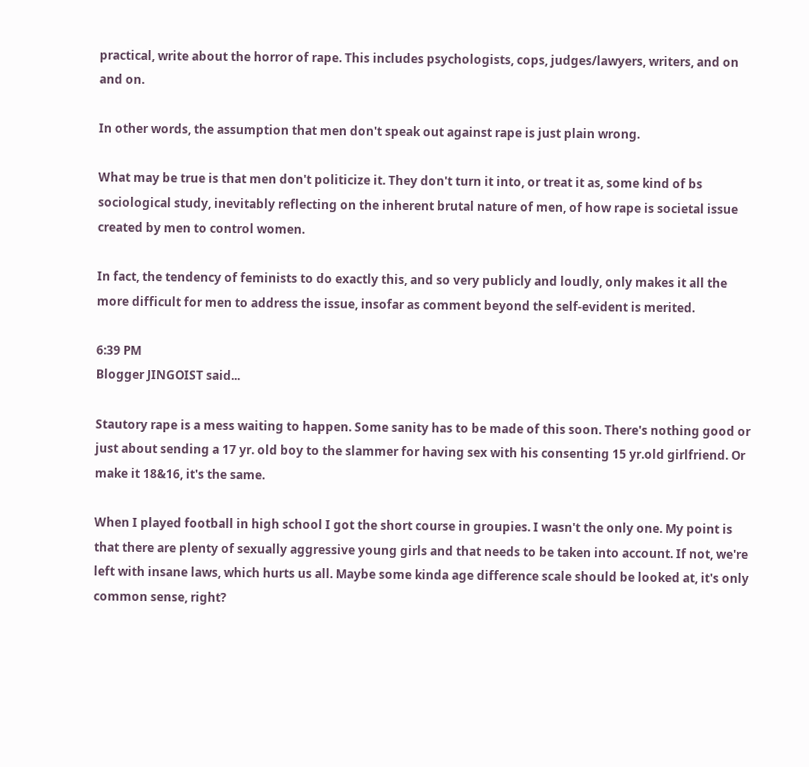practical, write about the horror of rape. This includes psychologists, cops, judges/lawyers, writers, and on and on.

In other words, the assumption that men don't speak out against rape is just plain wrong.

What may be true is that men don't politicize it. They don't turn it into, or treat it as, some kind of bs sociological study, inevitably reflecting on the inherent brutal nature of men, of how rape is societal issue created by men to control women.

In fact, the tendency of feminists to do exactly this, and so very publicly and loudly, only makes it all the more difficult for men to address the issue, insofar as comment beyond the self-evident is merited.

6:39 PM
Blogger JINGOIST said...

Stautory rape is a mess waiting to happen. Some sanity has to be made of this soon. There's nothing good or just about sending a 17 yr. old boy to the slammer for having sex with his consenting 15 yr.old girlfriend. Or make it 18&16, it's the same.

When I played football in high school I got the short course in groupies. I wasn't the only one. My point is that there are plenty of sexually aggressive young girls and that needs to be taken into account. If not, we're left with insane laws, which hurts us all. Maybe some kinda age difference scale should be looked at, it's only common sense, right?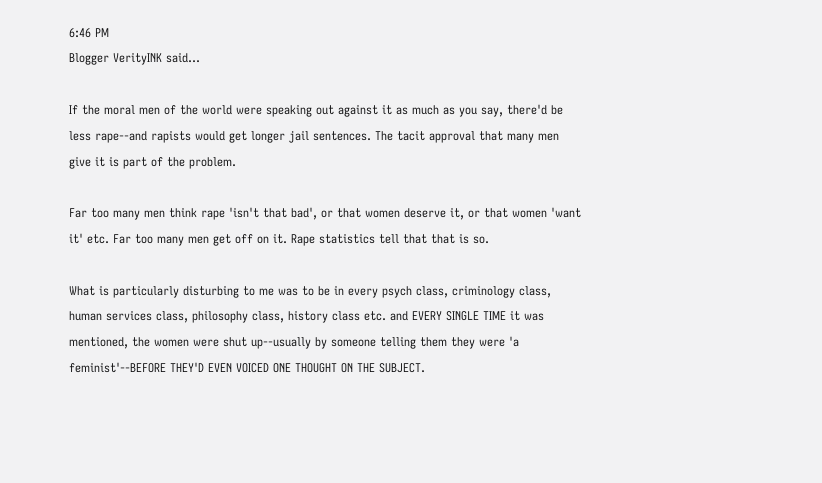6:46 PM
Blogger VerityINK said...

If the moral men of the world were speaking out against it as much as you say, there'd be less rape--and rapists would get longer jail sentences. The tacit approval that many men give it is part of the problem.

Far too many men think rape 'isn't that bad', or that women deserve it, or that women 'want it' etc. Far too many men get off on it. Rape statistics tell that that is so.

What is particularly disturbing to me was to be in every psych class, criminology class, human services class, philosophy class, history class etc. and EVERY SINGLE TIME it was mentioned, the women were shut up--usually by someone telling them they were 'a feminist'--BEFORE THEY'D EVEN VOICED ONE THOUGHT ON THE SUBJECT.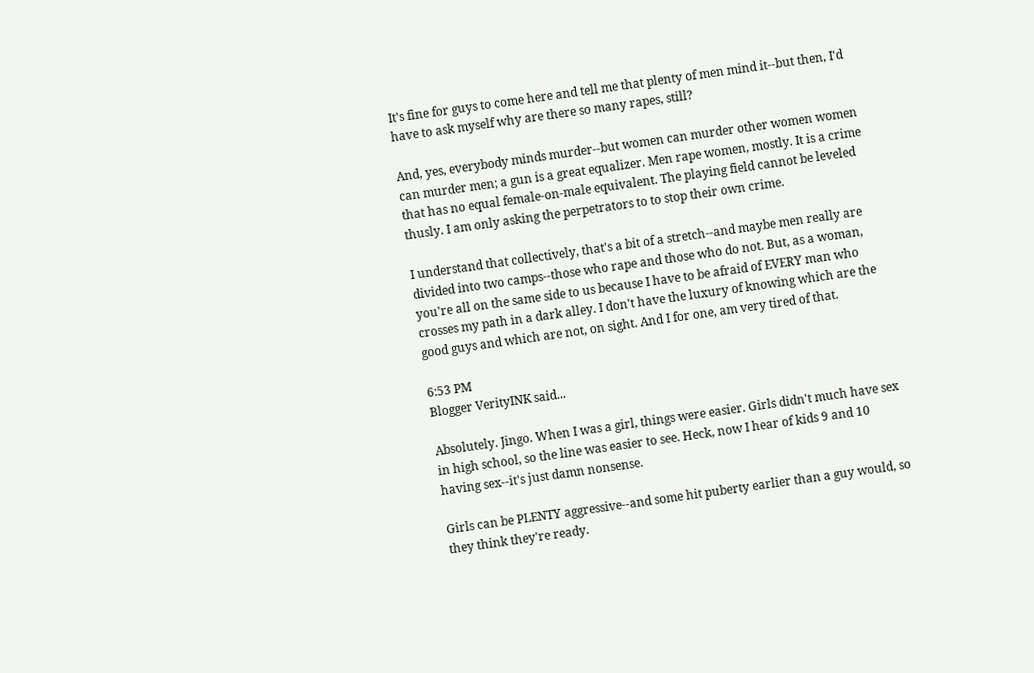It's fine for guys to come here and tell me that plenty of men mind it--but then, I'd have to ask myself why are there so many rapes, still?

And, yes, everybody minds murder--but women can murder other women women can murder men; a gun is a great equalizer. Men rape women, mostly. It is a crime that has no equal female-on-male equivalent. The playing field cannot be leveled thusly. I am only asking the perpetrators to to stop their own crime.

I understand that collectively, that's a bit of a stretch--and maybe men really are divided into two camps--those who rape and those who do not. But, as a woman, you're all on the same side to us because I have to be afraid of EVERY man who crosses my path in a dark alley. I don't have the luxury of knowing which are the good guys and which are not, on sight. And I for one, am very tired of that.

6:53 PM
Blogger VerityINK said...

Absolutely. Jingo. When I was a girl, things were easier. Girls didn't much have sex in high school, so the line was easier to see. Heck, now I hear of kids 9 and 10 having sex--it's just damn nonsense.

Girls can be PLENTY aggressive--and some hit puberty earlier than a guy would, so they think they're ready.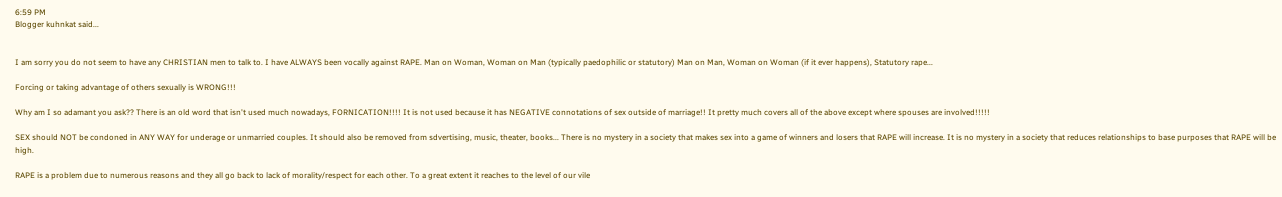6:59 PM
Blogger kuhnkat said...


I am sorry you do not seem to have any CHRISTIAN men to talk to. I have ALWAYS been vocally against RAPE. Man on Woman, Woman on Man (typically paedophilic or statutory) Man on Man, Woman on Woman (if it ever happens), Statutory rape...

Forcing or taking advantage of others sexually is WRONG!!!

Why am I so adamant you ask?? There is an old word that isn't used much nowadays, FORNICATION!!!! It is not used because it has NEGATIVE connotations of sex outside of marriage!! It pretty much covers all of the above except where spouses are involved!!!!!

SEX should NOT be condoned in ANY WAY for underage or unmarried couples. It should also be removed from sdvertising, music, theater, books... There is no mystery in a society that makes sex into a game of winners and losers that RAPE will increase. It is no mystery in a society that reduces relationships to base purposes that RAPE will be high.

RAPE is a problem due to numerous reasons and they all go back to lack of morality/respect for each other. To a great extent it reaches to the level of our vile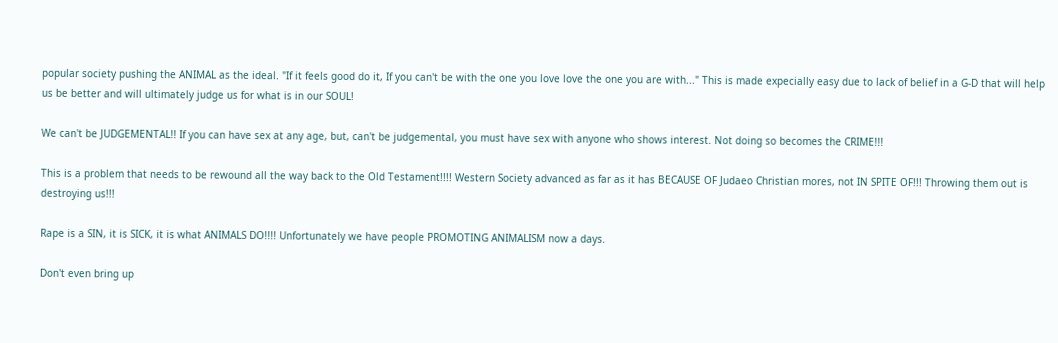popular society pushing the ANIMAL as the ideal. "If it feels good do it, If you can't be with the one you love love the one you are with..." This is made expecially easy due to lack of belief in a G-D that will help us be better and will ultimately judge us for what is in our SOUL!

We can't be JUDGEMENTAL!! If you can have sex at any age, but, can't be judgemental, you must have sex with anyone who shows interest. Not doing so becomes the CRIME!!!

This is a problem that needs to be rewound all the way back to the Old Testament!!!! Western Society advanced as far as it has BECAUSE OF Judaeo Christian mores, not IN SPITE OF!!! Throwing them out is destroying us!!!

Rape is a SIN, it is SICK, it is what ANIMALS DO!!!! Unfortunately we have people PROMOTING ANIMALISM now a days.

Don't even bring up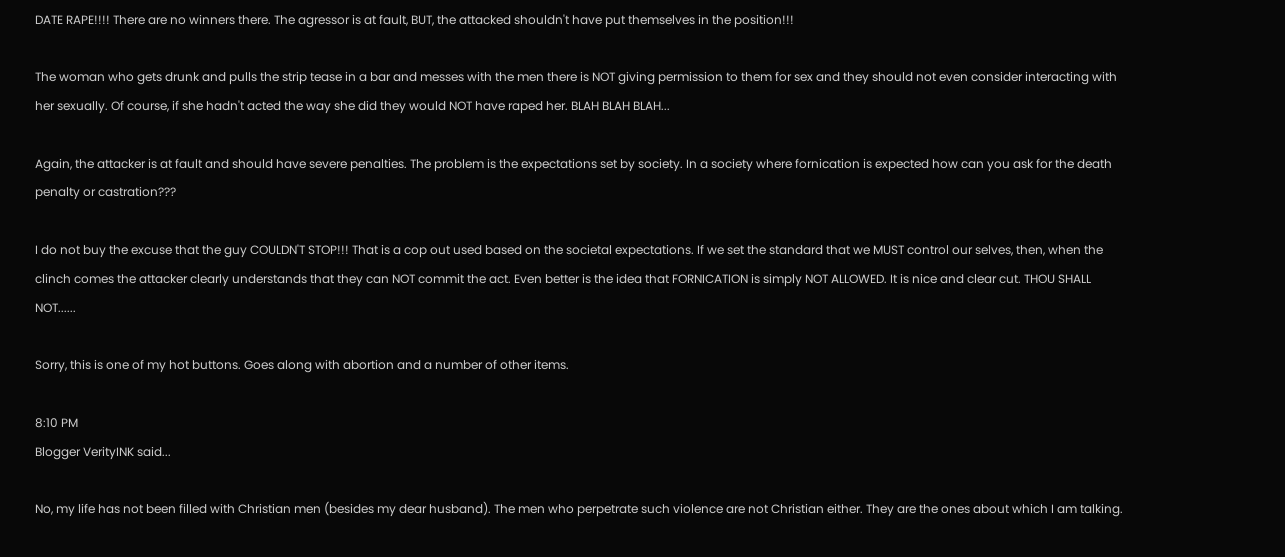DATE RAPE!!!! There are no winners there. The agressor is at fault, BUT, the attacked shouldn't have put themselves in the position!!!

The woman who gets drunk and pulls the strip tease in a bar and messes with the men there is NOT giving permission to them for sex and they should not even consider interacting with her sexually. Of course, if she hadn't acted the way she did they would NOT have raped her. BLAH BLAH BLAH...

Again, the attacker is at fault and should have severe penalties. The problem is the expectations set by society. In a society where fornication is expected how can you ask for the death penalty or castration???

I do not buy the excuse that the guy COULDN'T STOP!!! That is a cop out used based on the societal expectations. If we set the standard that we MUST control our selves, then, when the clinch comes the attacker clearly understands that they can NOT commit the act. Even better is the idea that FORNICATION is simply NOT ALLOWED. It is nice and clear cut. THOU SHALL NOT......

Sorry, this is one of my hot buttons. Goes along with abortion and a number of other items.

8:10 PM
Blogger VerityINK said...

No, my life has not been filled with Christian men (besides my dear husband). The men who perpetrate such violence are not Christian either. They are the ones about which I am talking.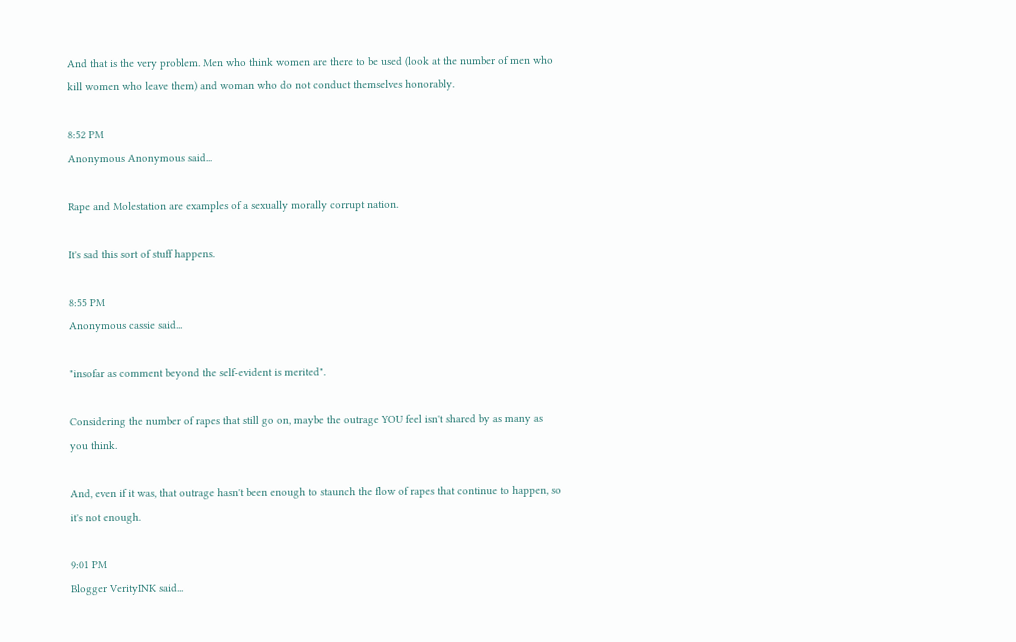And that is the very problem. Men who think women are there to be used (look at the number of men who kill women who leave them) and woman who do not conduct themselves honorably.

8:52 PM
Anonymous Anonymous said...

Rape and Molestation are examples of a sexually morally corrupt nation.

It's sad this sort of stuff happens.

8:55 PM
Anonymous cassie said...

"insofar as comment beyond the self-evident is merited".

Considering the number of rapes that still go on, maybe the outrage YOU feel isn't shared by as many as you think.

And, even if it was, that outrage hasn't been enough to staunch the flow of rapes that continue to happen, so it's not enough.

9:01 PM
Blogger VerityINK said...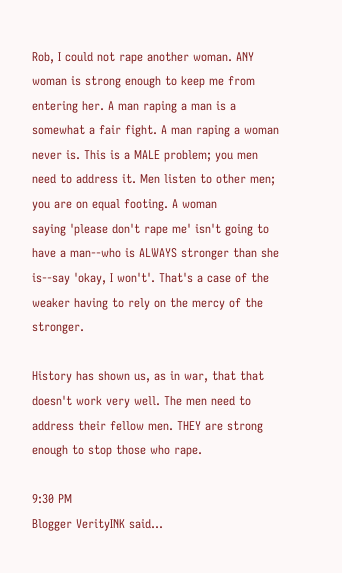Rob, I could not rape another woman. ANY woman is strong enough to keep me from entering her. A man raping a man is a somewhat a fair fight. A man raping a woman never is. This is a MALE problem; you men need to address it. Men listen to other men; you are on equal footing. A woman
saying 'please don't rape me' isn't going to have a man--who is ALWAYS stronger than she is--say 'okay, I won't'. That's a case of the weaker having to rely on the mercy of the stronger.

History has shown us, as in war, that that doesn't work very well. The men need to address their fellow men. THEY are strong enough to stop those who rape.

9:30 PM
Blogger VerityINK said...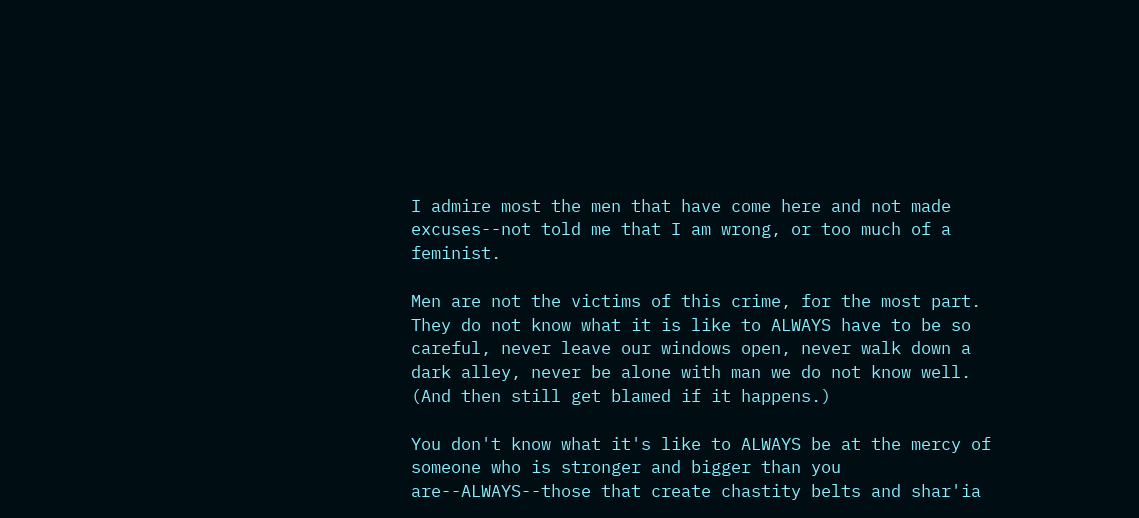I admire most the men that have come here and not made excuses--not told me that I am wrong, or too much of a feminist.

Men are not the victims of this crime, for the most part. They do not know what it is like to ALWAYS have to be so careful, never leave our windows open, never walk down a dark alley, never be alone with man we do not know well. (And then still get blamed if it happens.)

You don't know what it's like to ALWAYS be at the mercy of someone who is stronger and bigger than you are--ALWAYS--those that create chastity belts and shar'ia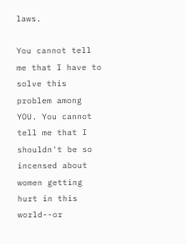laws.

You cannot tell me that I have to solve this problem among YOU. You cannot tell me that I shouldn't be so incensed about women getting hurt in this world--or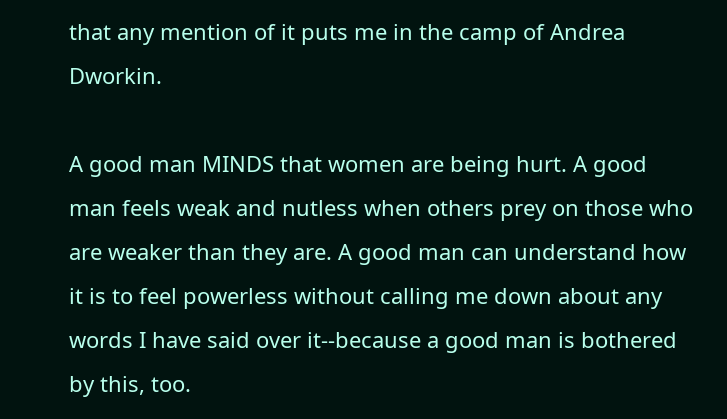that any mention of it puts me in the camp of Andrea Dworkin.

A good man MINDS that women are being hurt. A good man feels weak and nutless when others prey on those who are weaker than they are. A good man can understand how it is to feel powerless without calling me down about any words I have said over it--because a good man is bothered by this, too.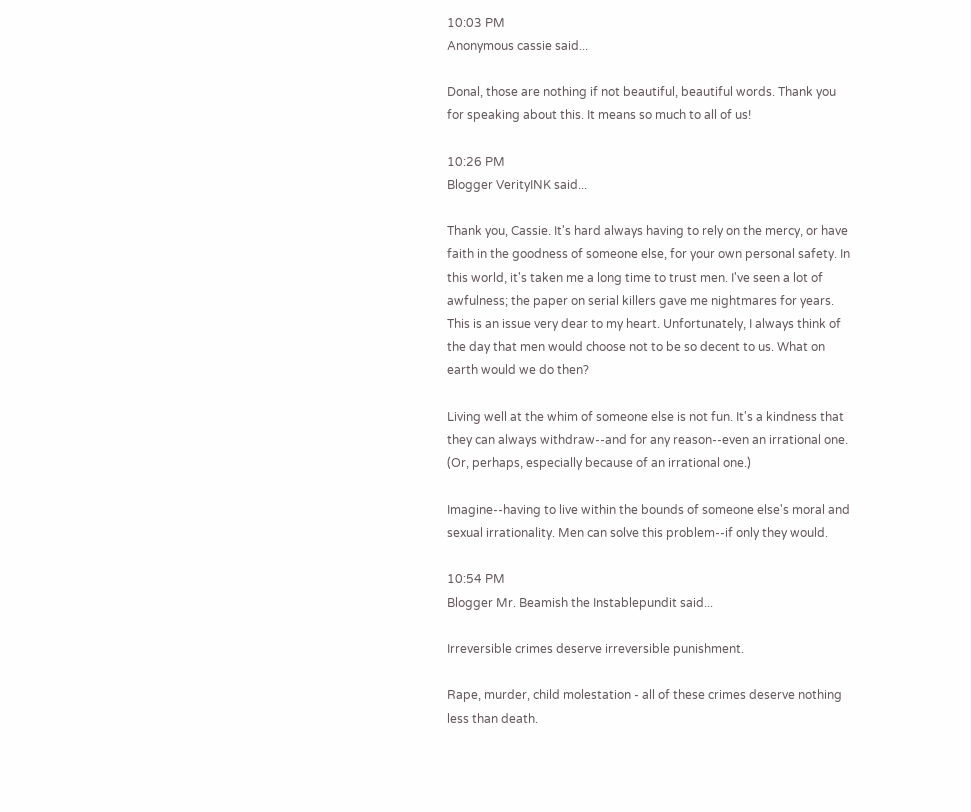10:03 PM
Anonymous cassie said...

Donal, those are nothing if not beautiful, beautiful words. Thank you for speaking about this. It means so much to all of us!

10:26 PM
Blogger VerityINK said...

Thank you, Cassie. It's hard always having to rely on the mercy, or have faith in the goodness of someone else, for your own personal safety. In this world, it's taken me a long time to trust men. I've seen a lot of awfulness; the paper on serial killers gave me nightmares for years. This is an issue very dear to my heart. Unfortunately, I always think of the day that men would choose not to be so decent to us. What on earth would we do then?

Living well at the whim of someone else is not fun. It's a kindness that they can always withdraw--and for any reason--even an irrational one. (Or, perhaps, especially because of an irrational one.)

Imagine--having to live within the bounds of someone else's moral and sexual irrationality. Men can solve this problem--if only they would.

10:54 PM
Blogger Mr. Beamish the Instablepundit said...

Irreversible crimes deserve irreversible punishment.

Rape, murder, child molestation - all of these crimes deserve nothing less than death.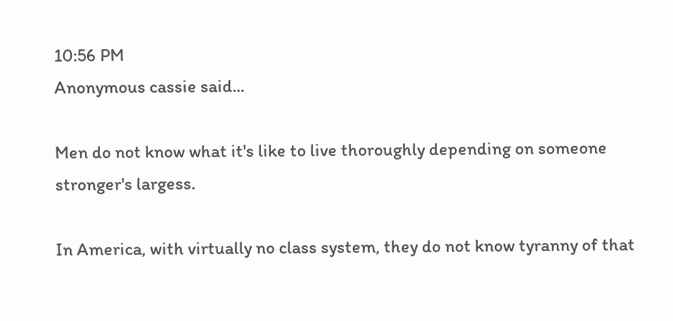10:56 PM
Anonymous cassie said...

Men do not know what it's like to live thoroughly depending on someone stronger's largess.

In America, with virtually no class system, they do not know tyranny of that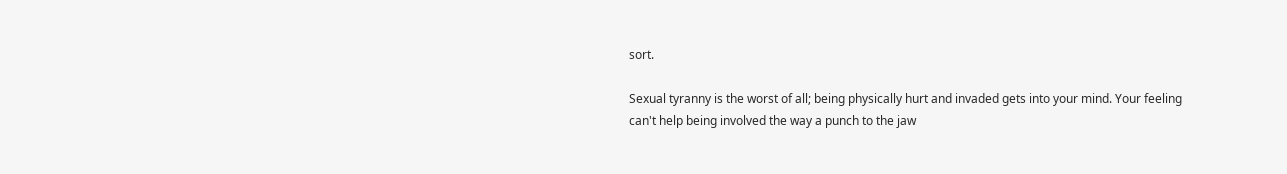sort.

Sexual tyranny is the worst of all; being physically hurt and invaded gets into your mind. Your feeling can't help being involved the way a punch to the jaw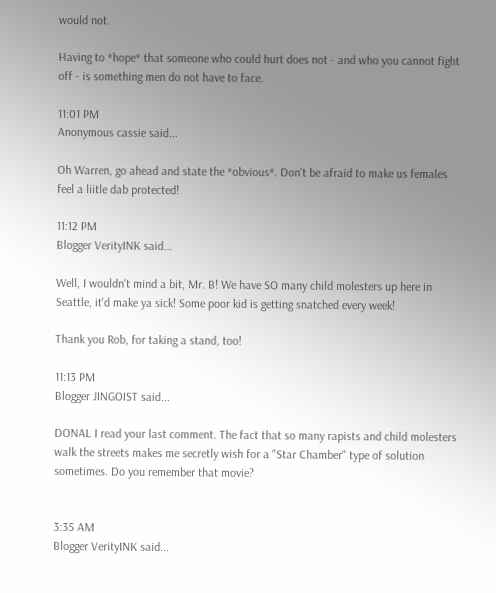would not.

Having to *hope* that someone who could hurt does not - and who you cannot fight off - is something men do not have to face.

11:01 PM
Anonymous cassie said...

Oh Warren, go ahead and state the *obvious*. Don't be afraid to make us females feel a liitle dab protected!

11:12 PM
Blogger VerityINK said...

Well, I wouldn't mind a bit, Mr. B! We have SO many child molesters up here in Seattle, it'd make ya sick! Some poor kid is getting snatched every week!

Thank you Rob, for taking a stand, too!

11:13 PM
Blogger JINGOIST said...

DONAL I read your last comment. The fact that so many rapists and child molesters walk the streets makes me secretly wish for a "Star Chamber" type of solution sometimes. Do you remember that movie?


3:35 AM
Blogger VerityINK said...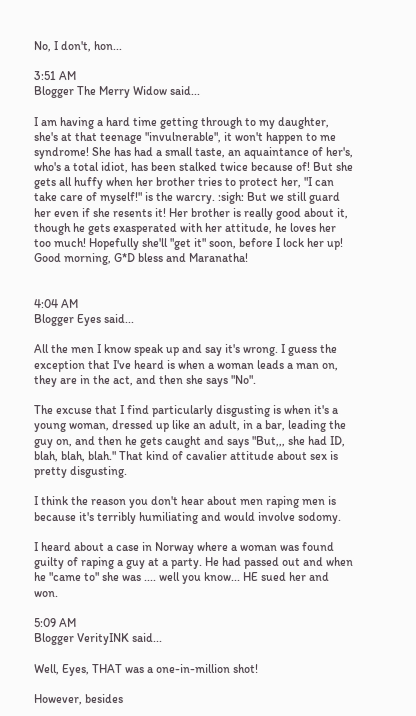No, I don't, hon...

3:51 AM
Blogger The Merry Widow said...

I am having a hard time getting through to my daughter, she's at that teenage "invulnerable", it won't happen to me syndrome! She has had a small taste, an aquaintance of her's, who's a total idiot, has been stalked twice because of! But she gets all huffy when her brother tries to protect her, "I can take care of myself!" is the warcry. :sigh: But we still guard her even if she resents it! Her brother is really good about it, though he gets exasperated with her attitude, he loves her too much! Hopefully she'll "get it" soon, before I lock her up!
Good morning, G*D bless and Maranatha!


4:04 AM
Blogger Eyes said...

All the men I know speak up and say it's wrong. I guess the exception that I've heard is when a woman leads a man on, they are in the act, and then she says "No".

The excuse that I find particularly disgusting is when it's a young woman, dressed up like an adult, in a bar, leading the guy on, and then he gets caught and says "But,,, she had ID, blah, blah, blah." That kind of cavalier attitude about sex is pretty disgusting.

I think the reason you don't hear about men raping men is because it's terribly humiliating and would involve sodomy.

I heard about a case in Norway where a woman was found guilty of raping a guy at a party. He had passed out and when he "came to" she was .... well you know... HE sued her and won.

5:09 AM
Blogger VerityINK said...

Well, Eyes, THAT was a one-in-million shot!

However, besides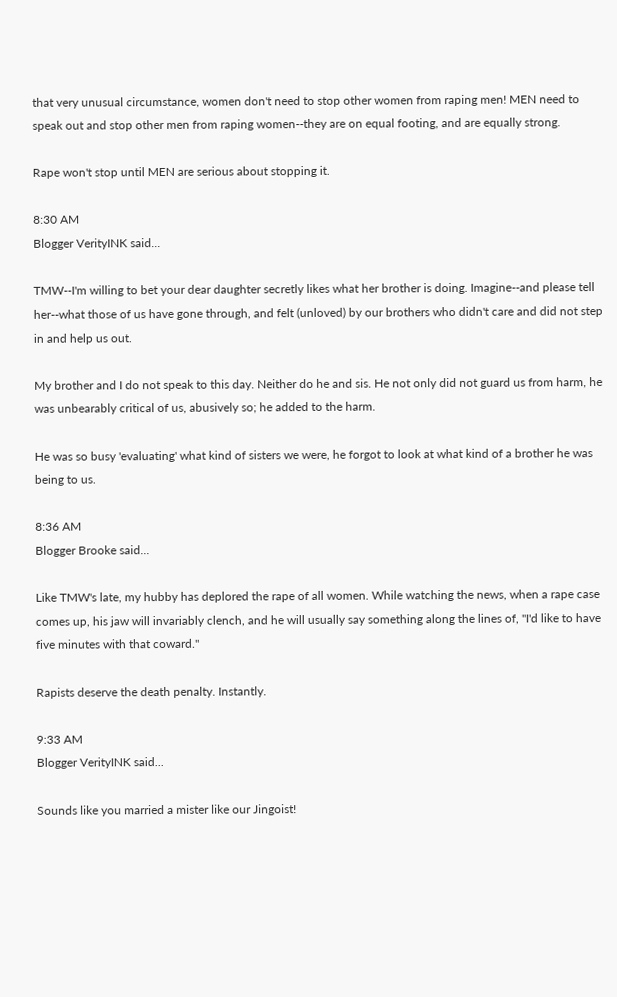that very unusual circumstance, women don't need to stop other women from raping men! MEN need to speak out and stop other men from raping women--they are on equal footing, and are equally strong.

Rape won't stop until MEN are serious about stopping it.

8:30 AM
Blogger VerityINK said...

TMW--I'm willing to bet your dear daughter secretly likes what her brother is doing. Imagine--and please tell her--what those of us have gone through, and felt (unloved) by our brothers who didn't care and did not step in and help us out.

My brother and I do not speak to this day. Neither do he and sis. He not only did not guard us from harm, he was unbearably critical of us, abusively so; he added to the harm.

He was so busy 'evaluating' what kind of sisters we were, he forgot to look at what kind of a brother he was being to us.

8:36 AM
Blogger Brooke said...

Like TMW's late, my hubby has deplored the rape of all women. While watching the news, when a rape case comes up, his jaw will invariably clench, and he will usually say something along the lines of, "I'd like to have five minutes with that coward."

Rapists deserve the death penalty. Instantly.

9:33 AM
Blogger VerityINK said...

Sounds like you married a mister like our Jingoist!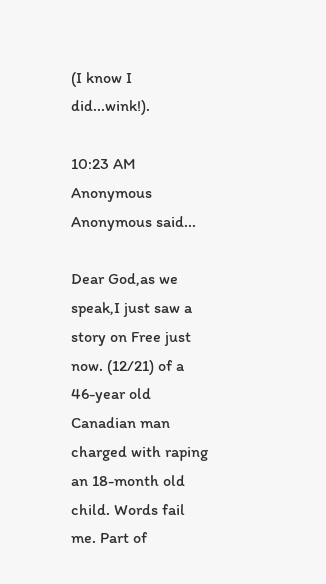(I know I did...wink!).

10:23 AM
Anonymous Anonymous said...

Dear God,as we speak,I just saw a story on Free just now. (12/21) of a 46-year old Canadian man charged with raping an 18-month old child. Words fail me. Part of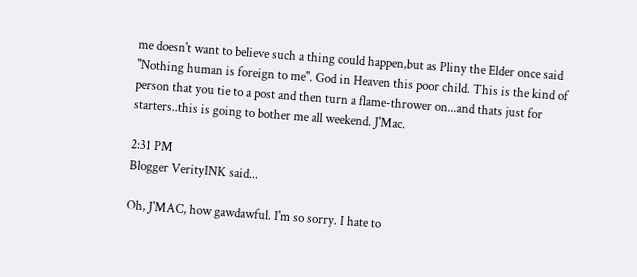me doesn't want to believe such a thing could happen,but as Pliny the Elder once said "Nothing human is foreign to me''. God in Heaven this poor child. This is the kind of person that you tie to a post and then turn a flame-thrower on...and thats just for starters..this is going to bother me all weekend. J'Mac.

2:31 PM
Blogger VerityINK said...

Oh, J'MAC, how gawdawful. I'm so sorry. I hate to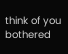think of you bothered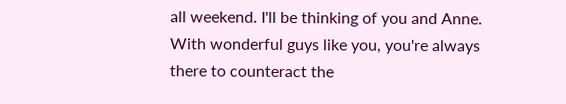all weekend. I'll be thinking of you and Anne. With wonderful guys like you, you're always there to counteract the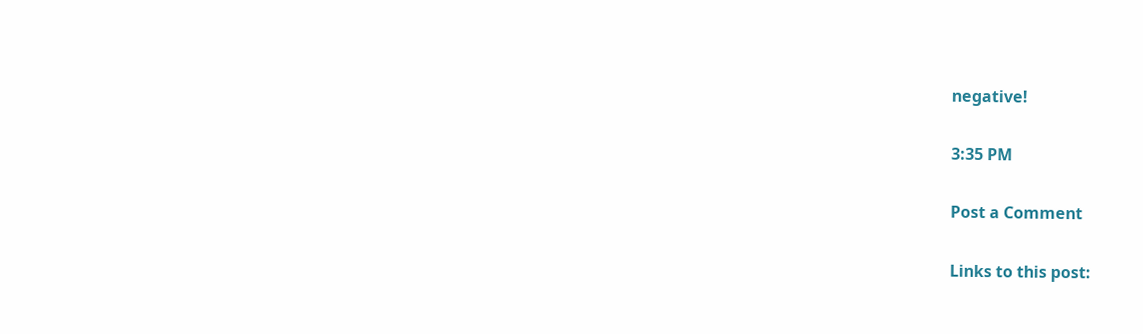negative!

3:35 PM

Post a Comment

Links to this post: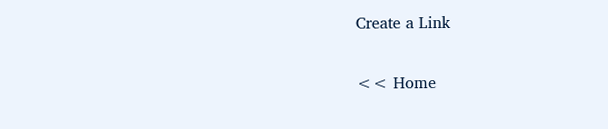Create a Link

<< Home